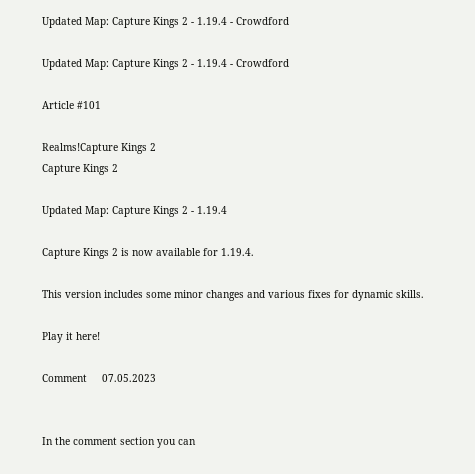Updated Map: Capture Kings 2 - 1.19.4 - Crowdford

Updated Map: Capture Kings 2 - 1.19.4 - Crowdford

Article #101

Realms!Capture Kings 2
Capture Kings 2

Updated Map: Capture Kings 2 - 1.19.4

Capture Kings 2 is now available for 1.19.4.

This version includes some minor changes and various fixes for dynamic skills.

Play it here!

Comment     07.05.2023


In the comment section you can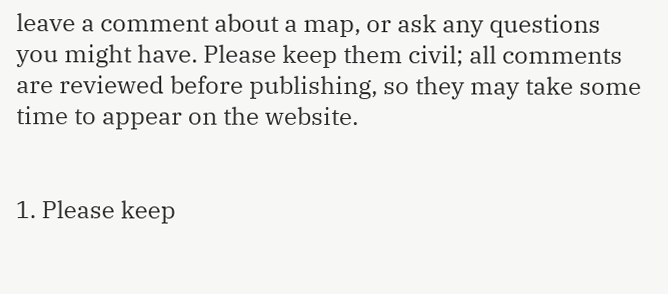leave a comment about a map, or ask any questions you might have. Please keep them civil; all comments are reviewed before publishing, so they may take some time to appear on the website.


1. Please keep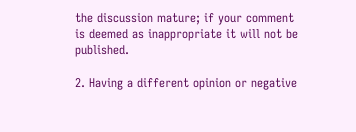the discussion mature; if your comment is deemed as inappropriate it will not be published.

2. Having a different opinion or negative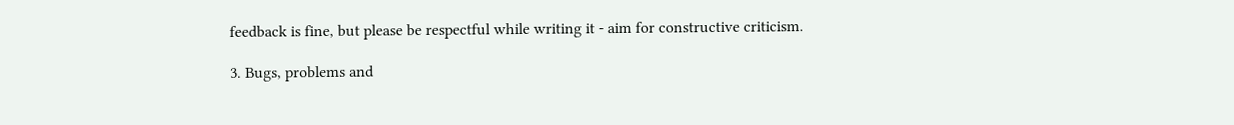feedback is fine, but please be respectful while writing it - aim for constructive criticism.

3. Bugs, problems and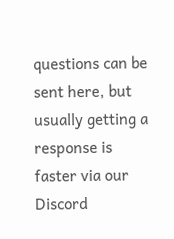questions can be sent here, but usually getting a response is faster via our Discord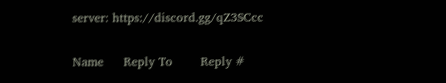server: https://discord.gg/qZ3SCcc

Name     Reply To       Reply #